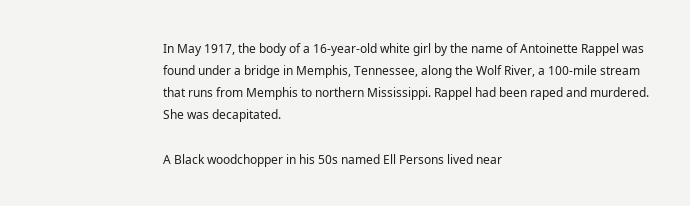In May 1917, the body of a 16-year-old white girl by the name of Antoinette Rappel was found under a bridge in Memphis, Tennessee, along the Wolf River, a 100-mile stream that runs from Memphis to northern Mississippi. Rappel had been raped and murdered. She was decapitated.

A Black woodchopper in his 50s named Ell Persons lived near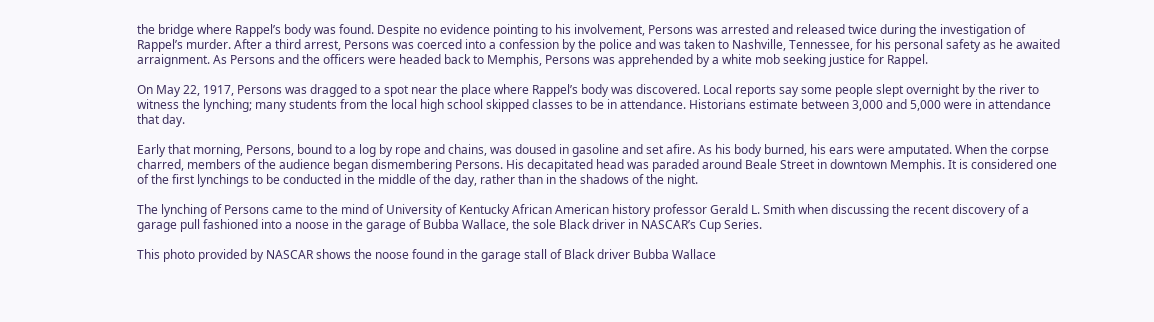the bridge where Rappel’s body was found. Despite no evidence pointing to his involvement, Persons was arrested and released twice during the investigation of Rappel’s murder. After a third arrest, Persons was coerced into a confession by the police and was taken to Nashville, Tennessee, for his personal safety as he awaited arraignment. As Persons and the officers were headed back to Memphis, Persons was apprehended by a white mob seeking justice for Rappel.

On May 22, 1917, Persons was dragged to a spot near the place where Rappel’s body was discovered. Local reports say some people slept overnight by the river to witness the lynching; many students from the local high school skipped classes to be in attendance. Historians estimate between 3,000 and 5,000 were in attendance that day.

Early that morning, Persons, bound to a log by rope and chains, was doused in gasoline and set afire. As his body burned, his ears were amputated. When the corpse charred, members of the audience began dismembering Persons. His decapitated head was paraded around Beale Street in downtown Memphis. It is considered one of the first lynchings to be conducted in the middle of the day, rather than in the shadows of the night.

The lynching of Persons came to the mind of University of Kentucky African American history professor Gerald L. Smith when discussing the recent discovery of a garage pull fashioned into a noose in the garage of Bubba Wallace, the sole Black driver in NASCAR’s Cup Series.

This photo provided by NASCAR shows the noose found in the garage stall of Black driver Bubba Wallace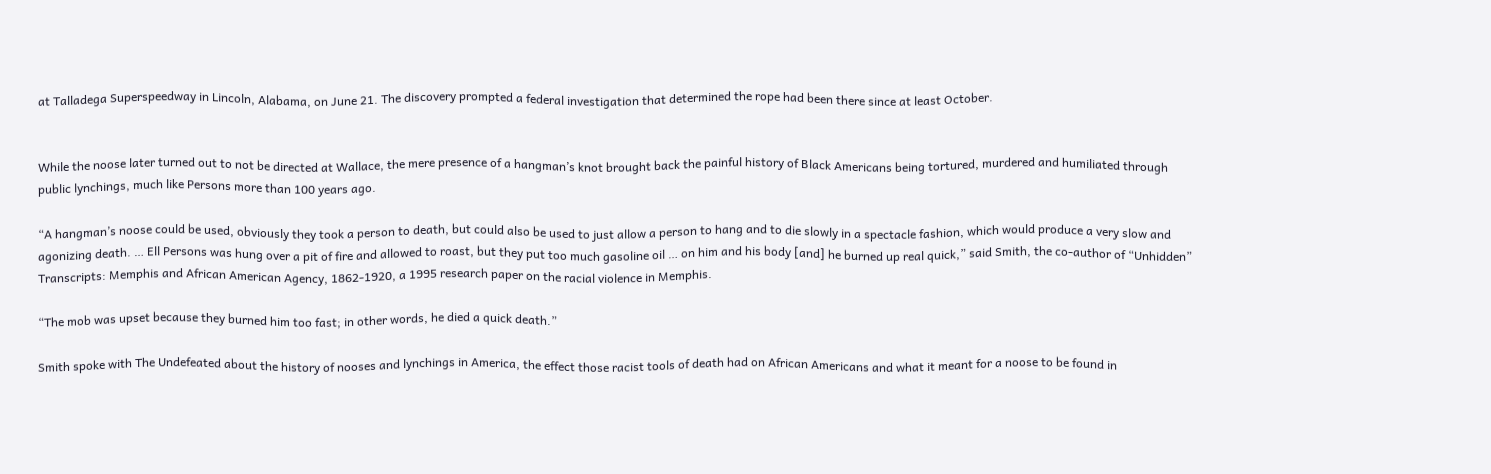at Talladega Superspeedway in Lincoln, Alabama, on June 21. The discovery prompted a federal investigation that determined the rope had been there since at least October.


While the noose later turned out to not be directed at Wallace, the mere presence of a hangman’s knot brought back the painful history of Black Americans being tortured, murdered and humiliated through public lynchings, much like Persons more than 100 years ago.

“A hangman’s noose could be used, obviously they took a person to death, but could also be used to just allow a person to hang and to die slowly in a spectacle fashion, which would produce a very slow and agonizing death. … Ell Persons was hung over a pit of fire and allowed to roast, but they put too much gasoline oil … on him and his body [and] he burned up real quick,” said Smith, the co-author of “Unhidden” Transcripts: Memphis and African American Agency, 1862-1920, a 1995 research paper on the racial violence in Memphis.

“The mob was upset because they burned him too fast; in other words, he died a quick death.”

Smith spoke with The Undefeated about the history of nooses and lynchings in America, the effect those racist tools of death had on African Americans and what it meant for a noose to be found in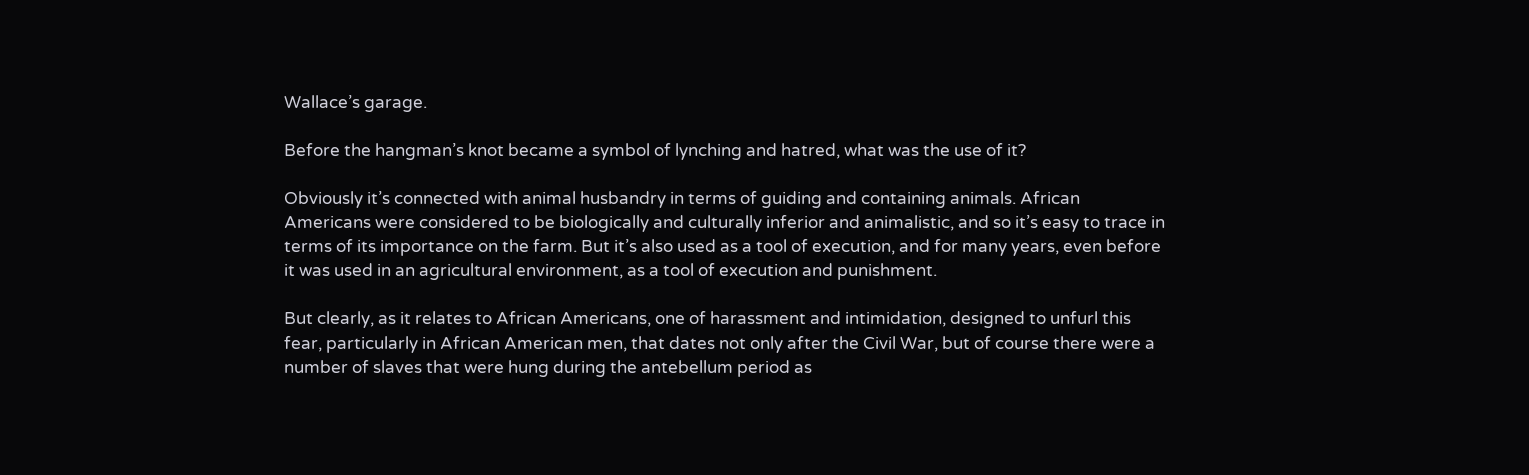Wallace’s garage.

Before the hangman’s knot became a symbol of lynching and hatred, what was the use of it?

Obviously it’s connected with animal husbandry in terms of guiding and containing animals. African Americans were considered to be biologically and culturally inferior and animalistic, and so it’s easy to trace in terms of its importance on the farm. But it’s also used as a tool of execution, and for many years, even before it was used in an agricultural environment, as a tool of execution and punishment.

But clearly, as it relates to African Americans, one of harassment and intimidation, designed to unfurl this fear, particularly in African American men, that dates not only after the Civil War, but of course there were a number of slaves that were hung during the antebellum period as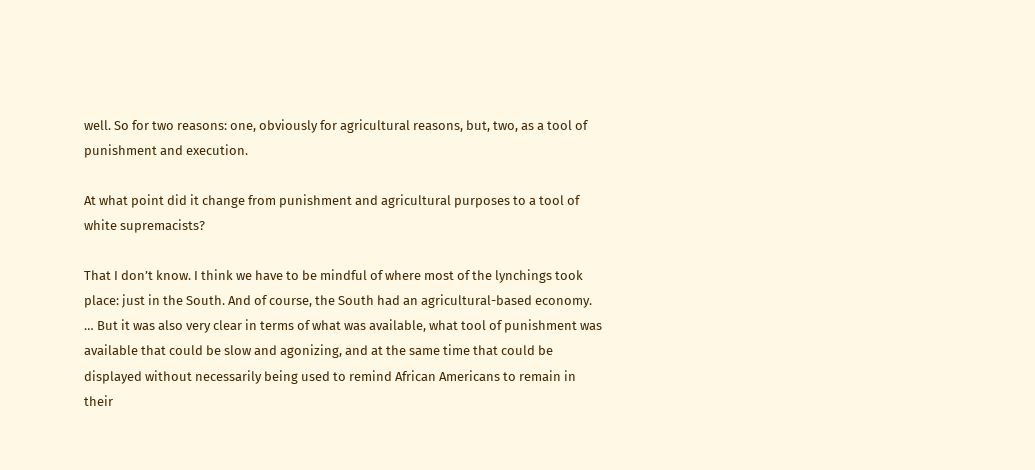well. So for two reasons: one, obviously for agricultural reasons, but, two, as a tool of punishment and execution.

At what point did it change from punishment and agricultural purposes to a tool of white supremacists?

That I don’t know. I think we have to be mindful of where most of the lynchings took place: just in the South. And of course, the South had an agricultural-based economy. … But it was also very clear in terms of what was available, what tool of punishment was available that could be slow and agonizing, and at the same time that could be displayed without necessarily being used to remind African Americans to remain in their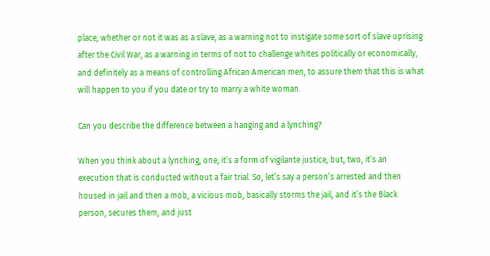place, whether or not it was as a slave, as a warning not to instigate some sort of slave uprising after the Civil War, as a warning in terms of not to challenge whites politically or economically, and definitely as a means of controlling African American men, to assure them that this is what will happen to you if you date or try to marry a white woman.

Can you describe the difference between a hanging and a lynching?

When you think about a lynching, one, it’s a form of vigilante justice, but, two, it’s an execution that is conducted without a fair trial. So, let’s say a person’s arrested and then housed in jail and then a mob, a vicious mob, basically storms the jail, and it’s the Black person, secures them, and just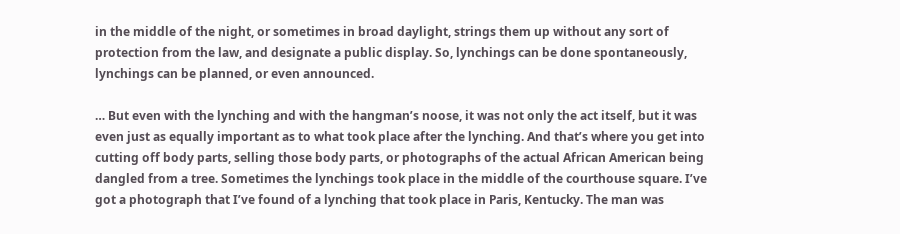in the middle of the night, or sometimes in broad daylight, strings them up without any sort of protection from the law, and designate a public display. So, lynchings can be done spontaneously, lynchings can be planned, or even announced.

… But even with the lynching and with the hangman’s noose, it was not only the act itself, but it was even just as equally important as to what took place after the lynching. And that’s where you get into cutting off body parts, selling those body parts, or photographs of the actual African American being dangled from a tree. Sometimes the lynchings took place in the middle of the courthouse square. I’ve got a photograph that I’ve found of a lynching that took place in Paris, Kentucky. The man was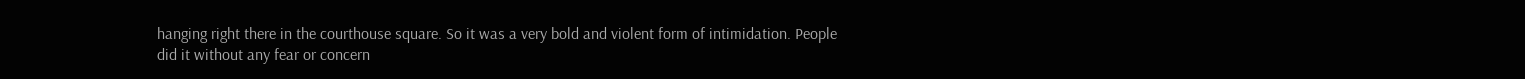hanging right there in the courthouse square. So it was a very bold and violent form of intimidation. People did it without any fear or concern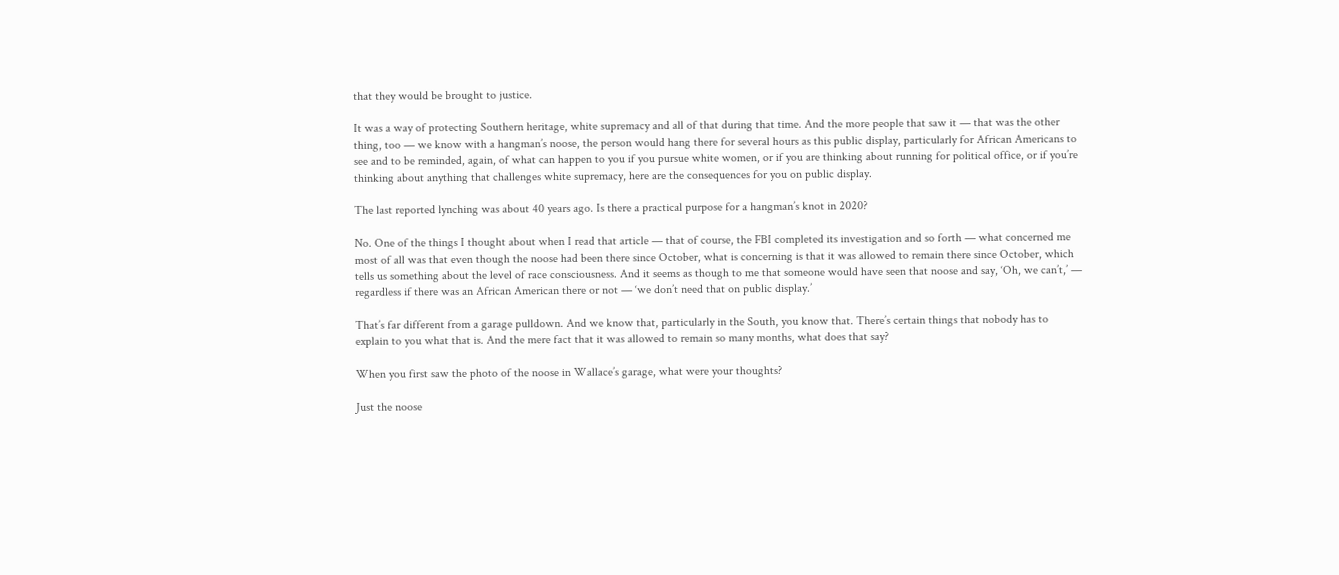that they would be brought to justice.

It was a way of protecting Southern heritage, white supremacy and all of that during that time. And the more people that saw it — that was the other thing, too — we know with a hangman’s noose, the person would hang there for several hours as this public display, particularly for African Americans to see and to be reminded, again, of what can happen to you if you pursue white women, or if you are thinking about running for political office, or if you’re thinking about anything that challenges white supremacy, here are the consequences for you on public display.

The last reported lynching was about 40 years ago. Is there a practical purpose for a hangman’s knot in 2020?

No. One of the things I thought about when I read that article — that of course, the FBI completed its investigation and so forth — what concerned me most of all was that even though the noose had been there since October, what is concerning is that it was allowed to remain there since October, which tells us something about the level of race consciousness. And it seems as though to me that someone would have seen that noose and say, ‘Oh, we can’t,’ — regardless if there was an African American there or not — ‘we don’t need that on public display.’

That’s far different from a garage pulldown. And we know that, particularly in the South, you know that. There’s certain things that nobody has to explain to you what that is. And the mere fact that it was allowed to remain so many months, what does that say?

When you first saw the photo of the noose in Wallace’s garage, what were your thoughts?

Just the noose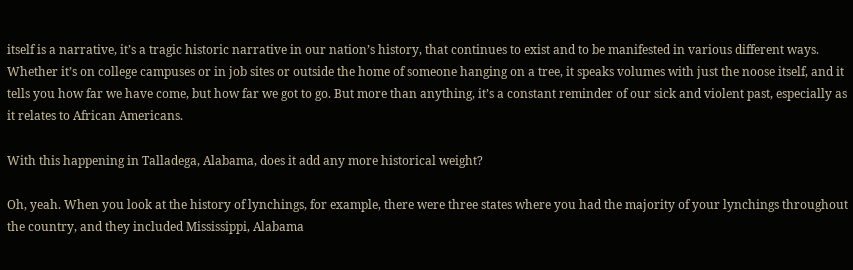itself is a narrative, it’s a tragic historic narrative in our nation’s history, that continues to exist and to be manifested in various different ways. Whether it’s on college campuses or in job sites or outside the home of someone hanging on a tree, it speaks volumes with just the noose itself, and it tells you how far we have come, but how far we got to go. But more than anything, it’s a constant reminder of our sick and violent past, especially as it relates to African Americans.

With this happening in Talladega, Alabama, does it add any more historical weight?

Oh, yeah. When you look at the history of lynchings, for example, there were three states where you had the majority of your lynchings throughout the country, and they included Mississippi, Alabama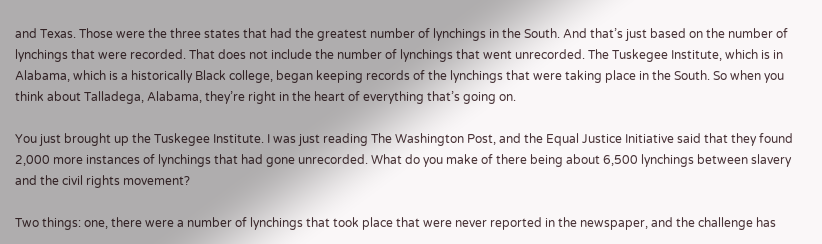and Texas. Those were the three states that had the greatest number of lynchings in the South. And that’s just based on the number of lynchings that were recorded. That does not include the number of lynchings that went unrecorded. The Tuskegee Institute, which is in Alabama, which is a historically Black college, began keeping records of the lynchings that were taking place in the South. So when you think about Talladega, Alabama, they’re right in the heart of everything that’s going on.

You just brought up the Tuskegee Institute. I was just reading The Washington Post, and the Equal Justice Initiative said that they found 2,000 more instances of lynchings that had gone unrecorded. What do you make of there being about 6,500 lynchings between slavery and the civil rights movement?

Two things: one, there were a number of lynchings that took place that were never reported in the newspaper, and the challenge has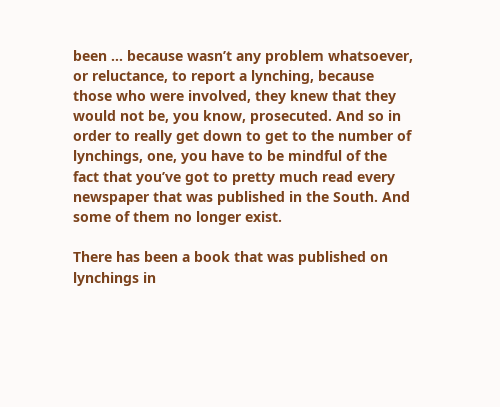been … because wasn’t any problem whatsoever, or reluctance, to report a lynching, because those who were involved, they knew that they would not be, you know, prosecuted. And so in order to really get down to get to the number of lynchings, one, you have to be mindful of the fact that you’ve got to pretty much read every newspaper that was published in the South. And some of them no longer exist.

There has been a book that was published on lynchings in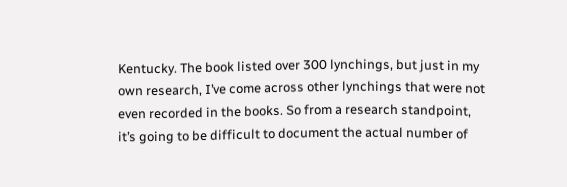Kentucky. The book listed over 300 lynchings, but just in my own research, I’ve come across other lynchings that were not even recorded in the books. So from a research standpoint, it’s going to be difficult to document the actual number of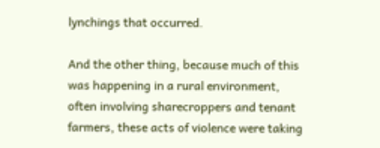lynchings that occurred.

And the other thing, because much of this was happening in a rural environment, often involving sharecroppers and tenant farmers, these acts of violence were taking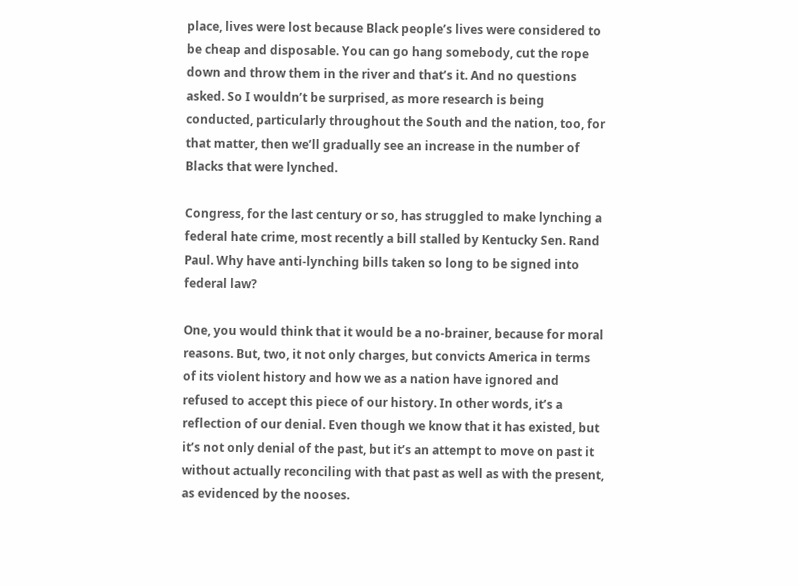place, lives were lost because Black people’s lives were considered to be cheap and disposable. You can go hang somebody, cut the rope down and throw them in the river and that’s it. And no questions asked. So I wouldn’t be surprised, as more research is being conducted, particularly throughout the South and the nation, too, for that matter, then we’ll gradually see an increase in the number of Blacks that were lynched.

Congress, for the last century or so, has struggled to make lynching a federal hate crime, most recently a bill stalled by Kentucky Sen. Rand Paul. Why have anti-lynching bills taken so long to be signed into federal law?

One, you would think that it would be a no-brainer, because for moral reasons. But, two, it not only charges, but convicts America in terms of its violent history and how we as a nation have ignored and refused to accept this piece of our history. In other words, it’s a reflection of our denial. Even though we know that it has existed, but it’s not only denial of the past, but it’s an attempt to move on past it without actually reconciling with that past as well as with the present, as evidenced by the nooses.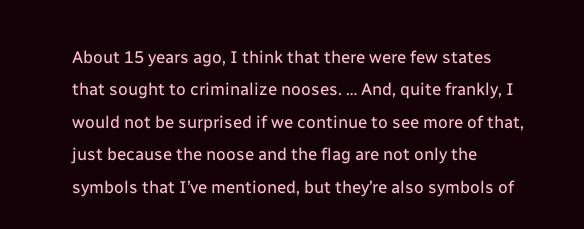About 15 years ago, I think that there were few states that sought to criminalize nooses. … And, quite frankly, I would not be surprised if we continue to see more of that, just because the noose and the flag are not only the symbols that I’ve mentioned, but they’re also symbols of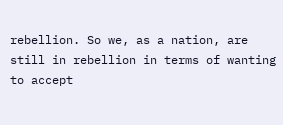rebellion. So we, as a nation, are still in rebellion in terms of wanting to accept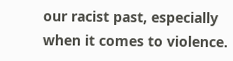our racist past, especially when it comes to violence.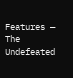Features — The Undefeated